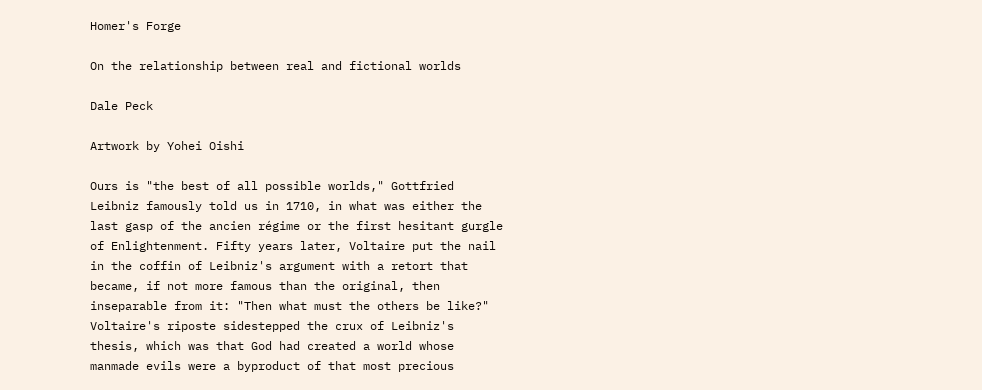Homer's Forge

On the relationship between real and fictional worlds

Dale Peck

Artwork by Yohei Oishi

Ours is "the best of all possible worlds," Gottfried Leibniz famously told us in 1710, in what was either the last gasp of the ancien régime or the first hesitant gurgle of Enlightenment. Fifty years later, Voltaire put the nail in the coffin of Leibniz's argument with a retort that became, if not more famous than the original, then inseparable from it: "Then what must the others be like?" Voltaire's riposte sidestepped the crux of Leibniz's thesis, which was that God had created a world whose manmade evils were a byproduct of that most precious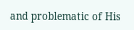and problematic of His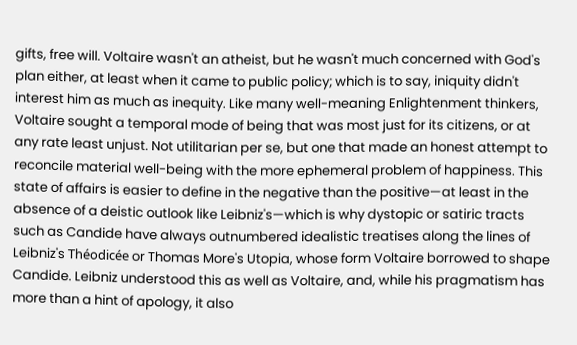gifts, free will. Voltaire wasn't an atheist, but he wasn't much concerned with God's plan either, at least when it came to public policy; which is to say, iniquity didn't interest him as much as inequity. Like many well-meaning Enlightenment thinkers, Voltaire sought a temporal mode of being that was most just for its citizens, or at any rate least unjust. Not utilitarian per se, but one that made an honest attempt to reconcile material well-being with the more ephemeral problem of happiness. This state of affairs is easier to define in the negative than the positive—at least in the absence of a deistic outlook like Leibniz's—which is why dystopic or satiric tracts such as Candide have always outnumbered idealistic treatises along the lines of Leibniz's Théodicée or Thomas More's Utopia, whose form Voltaire borrowed to shape Candide. Leibniz understood this as well as Voltaire, and, while his pragmatism has more than a hint of apology, it also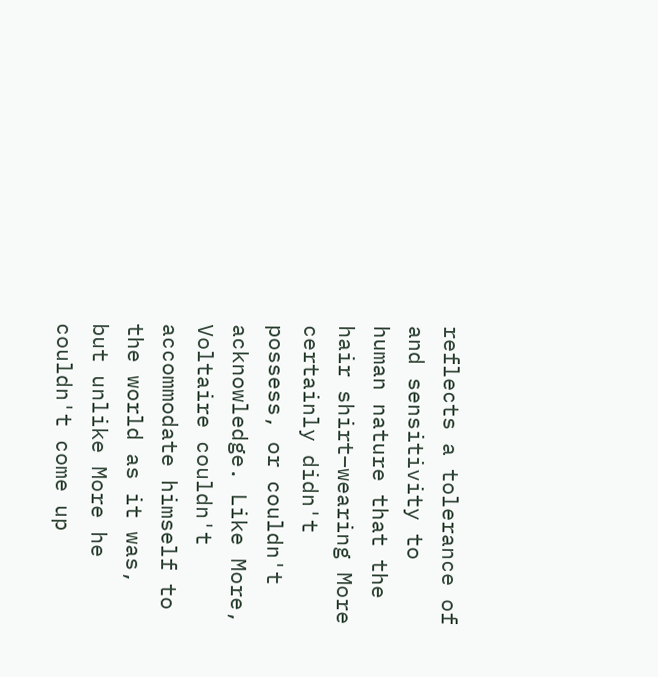reflects a tolerance of and sensitivity to human nature that the hair shirt–wearing More certainly didn't possess, or couldn't acknowledge. Like More, Voltaire couldn't accommodate himself to the world as it was, but unlike More he couldn't come up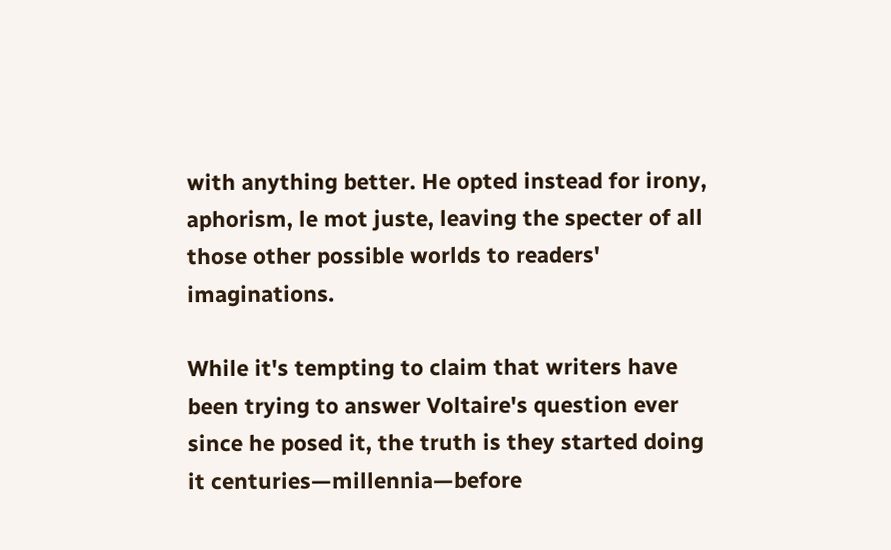with anything better. He opted instead for irony, aphorism, le mot juste, leaving the specter of all those other possible worlds to readers' imaginations.

While it's tempting to claim that writers have been trying to answer Voltaire's question ever since he posed it, the truth is they started doing it centuries—millennia—before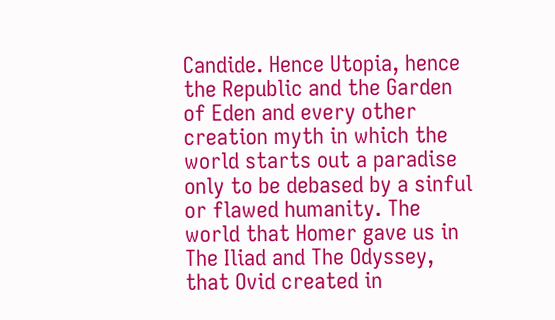Candide. Hence Utopia, hence the Republic and the Garden of Eden and every other creation myth in which the world starts out a paradise only to be debased by a sinful or flawed humanity. The world that Homer gave us in The Iliad and The Odyssey, that Ovid created in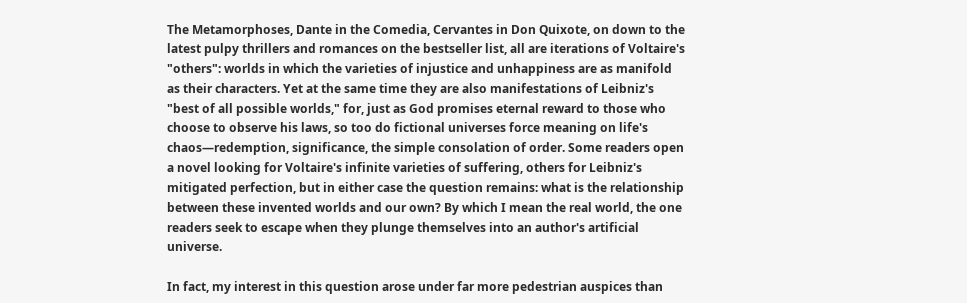The Metamorphoses, Dante in the Comedia, Cervantes in Don Quixote, on down to the latest pulpy thrillers and romances on the bestseller list, all are iterations of Voltaire's "others": worlds in which the varieties of injustice and unhappiness are as manifold as their characters. Yet at the same time they are also manifestations of Leibniz's "best of all possible worlds," for, just as God promises eternal reward to those who choose to observe his laws, so too do fictional universes force meaning on life's chaos—redemption, significance, the simple consolation of order. Some readers open a novel looking for Voltaire's infinite varieties of suffering, others for Leibniz's mitigated perfection, but in either case the question remains: what is the relationship between these invented worlds and our own? By which I mean the real world, the one readers seek to escape when they plunge themselves into an author's artificial universe.

In fact, my interest in this question arose under far more pedestrian auspices than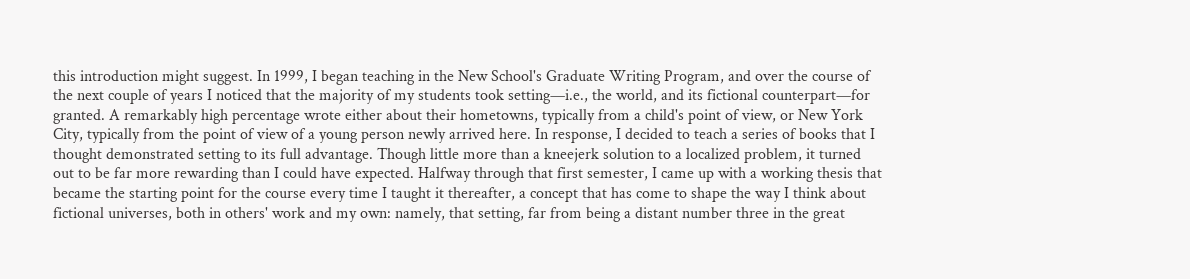this introduction might suggest. In 1999, I began teaching in the New School's Graduate Writing Program, and over the course of the next couple of years I noticed that the majority of my students took setting—i.e., the world, and its fictional counterpart—for granted. A remarkably high percentage wrote either about their hometowns, typically from a child's point of view, or New York City, typically from the point of view of a young person newly arrived here. In response, I decided to teach a series of books that I thought demonstrated setting to its full advantage. Though little more than a kneejerk solution to a localized problem, it turned out to be far more rewarding than I could have expected. Halfway through that first semester, I came up with a working thesis that became the starting point for the course every time I taught it thereafter, a concept that has come to shape the way I think about fictional universes, both in others' work and my own: namely, that setting, far from being a distant number three in the great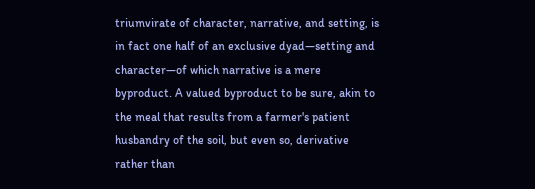triumvirate of character, narrative, and setting, is in fact one half of an exclusive dyad—setting and character—of which narrative is a mere byproduct. A valued byproduct to be sure, akin to the meal that results from a farmer's patient husbandry of the soil, but even so, derivative rather than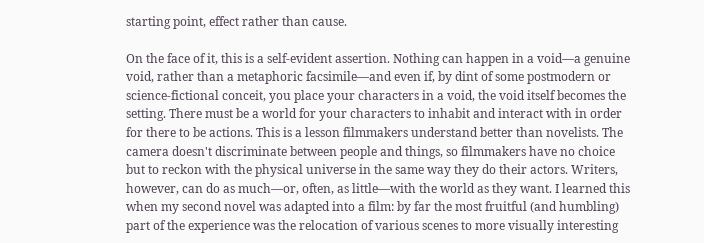starting point, effect rather than cause.

On the face of it, this is a self-evident assertion. Nothing can happen in a void—a genuine void, rather than a metaphoric facsimile—and even if, by dint of some postmodern or science-fictional conceit, you place your characters in a void, the void itself becomes the setting. There must be a world for your characters to inhabit and interact with in order for there to be actions. This is a lesson filmmakers understand better than novelists. The camera doesn't discriminate between people and things, so filmmakers have no choice but to reckon with the physical universe in the same way they do their actors. Writers, however, can do as much—or, often, as little—with the world as they want. I learned this when my second novel was adapted into a film: by far the most fruitful (and humbling) part of the experience was the relocation of various scenes to more visually interesting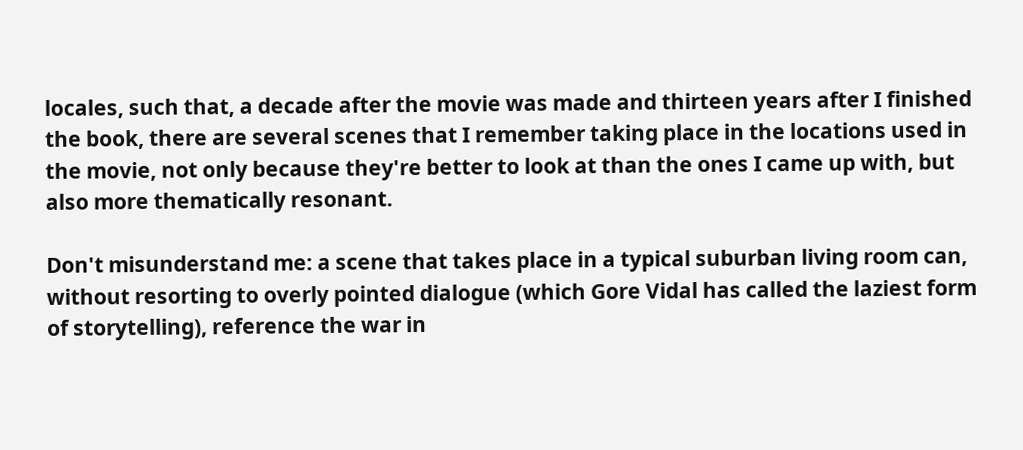locales, such that, a decade after the movie was made and thirteen years after I finished the book, there are several scenes that I remember taking place in the locations used in the movie, not only because they're better to look at than the ones I came up with, but also more thematically resonant.

Don't misunderstand me: a scene that takes place in a typical suburban living room can, without resorting to overly pointed dialogue (which Gore Vidal has called the laziest form of storytelling), reference the war in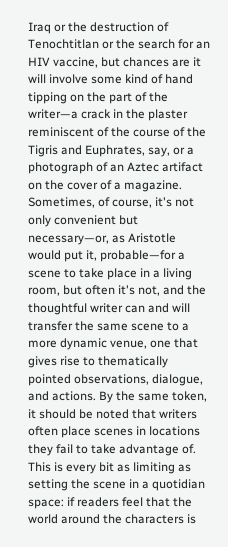Iraq or the destruction of Tenochtitlan or the search for an HIV vaccine, but chances are it will involve some kind of hand tipping on the part of the writer—a crack in the plaster reminiscent of the course of the Tigris and Euphrates, say, or a photograph of an Aztec artifact on the cover of a magazine. Sometimes, of course, it's not only convenient but necessary—or, as Aristotle would put it, probable—for a scene to take place in a living room, but often it's not, and the thoughtful writer can and will transfer the same scene to a more dynamic venue, one that gives rise to thematically pointed observations, dialogue, and actions. By the same token, it should be noted that writers often place scenes in locations they fail to take advantage of. This is every bit as limiting as setting the scene in a quotidian space: if readers feel that the world around the characters is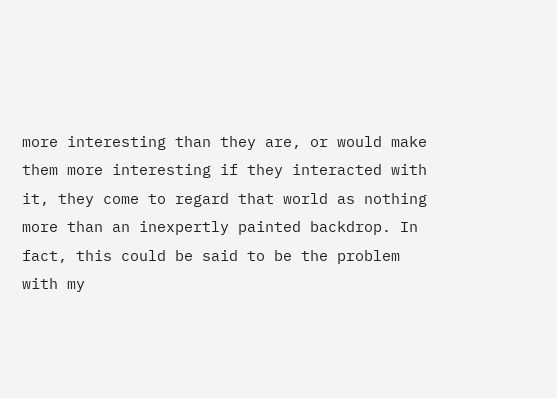more interesting than they are, or would make them more interesting if they interacted with it, they come to regard that world as nothing more than an inexpertly painted backdrop. In fact, this could be said to be the problem with my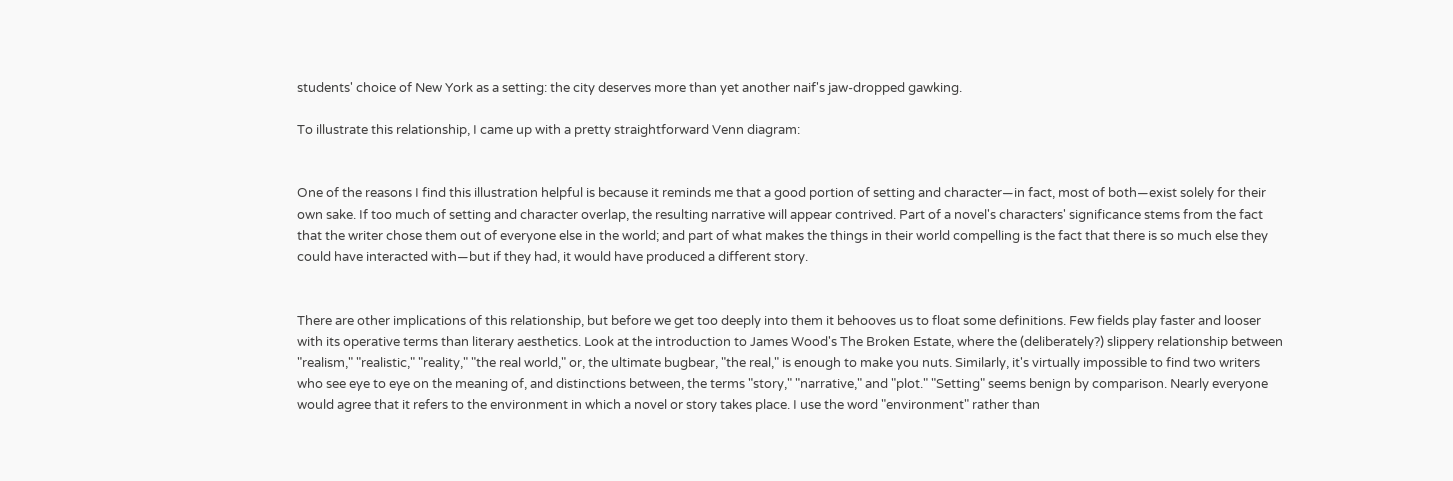students' choice of New York as a setting: the city deserves more than yet another naif's jaw-dropped gawking.

To illustrate this relationship, I came up with a pretty straightforward Venn diagram:


One of the reasons I find this illustration helpful is because it reminds me that a good portion of setting and character—in fact, most of both—exist solely for their own sake. If too much of setting and character overlap, the resulting narrative will appear contrived. Part of a novel's characters' significance stems from the fact that the writer chose them out of everyone else in the world; and part of what makes the things in their world compelling is the fact that there is so much else they could have interacted with—but if they had, it would have produced a different story.


There are other implications of this relationship, but before we get too deeply into them it behooves us to float some definitions. Few fields play faster and looser with its operative terms than literary aesthetics. Look at the introduction to James Wood's The Broken Estate, where the (deliberately?) slippery relationship between "realism," "realistic," "reality," "the real world," or, the ultimate bugbear, "the real," is enough to make you nuts. Similarly, it's virtually impossible to find two writers who see eye to eye on the meaning of, and distinctions between, the terms "story," "narrative," and "plot." "Setting" seems benign by comparison. Nearly everyone would agree that it refers to the environment in which a novel or story takes place. I use the word "environment" rather than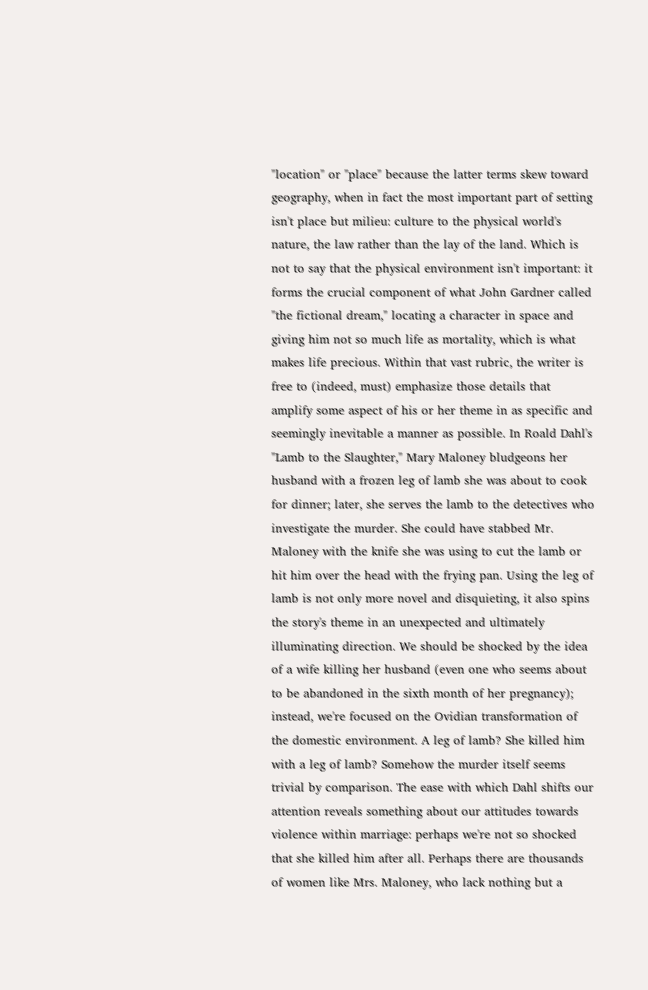"location" or "place" because the latter terms skew toward geography, when in fact the most important part of setting isn't place but milieu: culture to the physical world's nature, the law rather than the lay of the land. Which is not to say that the physical environment isn't important: it forms the crucial component of what John Gardner called "the fictional dream," locating a character in space and giving him not so much life as mortality, which is what makes life precious. Within that vast rubric, the writer is free to (indeed, must) emphasize those details that amplify some aspect of his or her theme in as specific and seemingly inevitable a manner as possible. In Roald Dahl's "Lamb to the Slaughter," Mary Maloney bludgeons her husband with a frozen leg of lamb she was about to cook for dinner; later, she serves the lamb to the detectives who investigate the murder. She could have stabbed Mr. Maloney with the knife she was using to cut the lamb or hit him over the head with the frying pan. Using the leg of lamb is not only more novel and disquieting, it also spins the story's theme in an unexpected and ultimately illuminating direction. We should be shocked by the idea of a wife killing her husband (even one who seems about to be abandoned in the sixth month of her pregnancy); instead, we're focused on the Ovidian transformation of the domestic environment. A leg of lamb? She killed him with a leg of lamb? Somehow the murder itself seems trivial by comparison. The ease with which Dahl shifts our attention reveals something about our attitudes towards violence within marriage: perhaps we're not so shocked that she killed him after all. Perhaps there are thousands of women like Mrs. Maloney, who lack nothing but a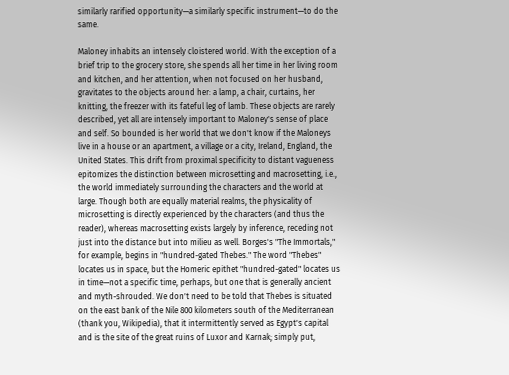similarly rarified opportunity—a similarly specific instrument—to do the same.

Maloney inhabits an intensely cloistered world. With the exception of a brief trip to the grocery store, she spends all her time in her living room and kitchen, and her attention, when not focused on her husband, gravitates to the objects around her: a lamp, a chair, curtains, her knitting, the freezer with its fateful leg of lamb. These objects are rarely described, yet all are intensely important to Maloney's sense of place and self. So bounded is her world that we don't know if the Maloneys live in a house or an apartment, a village or a city, Ireland, England, the United States. This drift from proximal specificity to distant vagueness epitomizes the distinction between microsetting and macrosetting, i.e., the world immediately surrounding the characters and the world at large. Though both are equally material realms, the physicality of microsetting is directly experienced by the characters (and thus the reader), whereas macrosetting exists largely by inference, receding not just into the distance but into milieu as well. Borges's "The Immortals," for example, begins in "hundred-gated Thebes." The word "Thebes" locates us in space, but the Homeric epithet "hundred-gated" locates us in time—not a specific time, perhaps, but one that is generally ancient and myth-shrouded. We don't need to be told that Thebes is situated on the east bank of the Nile 800 kilometers south of the Mediterranean (thank you, Wikipedia), that it intermittently served as Egypt's capital and is the site of the great ruins of Luxor and Karnak; simply put,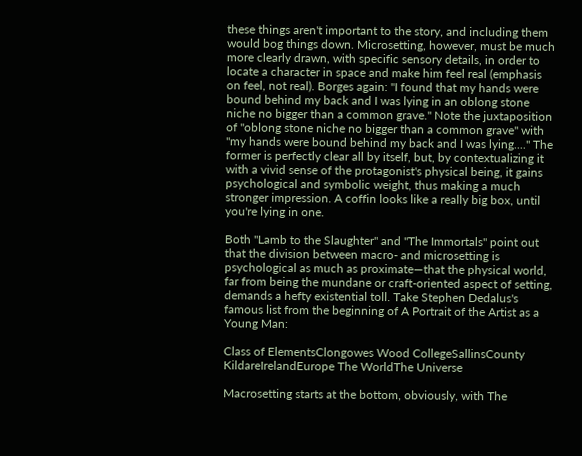these things aren't important to the story, and including them would bog things down. Microsetting, however, must be much more clearly drawn, with specific sensory details, in order to locate a character in space and make him feel real (emphasis on feel, not real). Borges again: "I found that my hands were bound behind my back and I was lying in an oblong stone niche no bigger than a common grave." Note the juxtaposition of "oblong stone niche no bigger than a common grave" with "my hands were bound behind my back and I was lying...." The former is perfectly clear all by itself, but, by contextualizing it with a vivid sense of the protagonist's physical being, it gains psychological and symbolic weight, thus making a much stronger impression. A coffin looks like a really big box, until you're lying in one.

Both "Lamb to the Slaughter" and "The Immortals" point out that the division between macro- and microsetting is psychological as much as proximate—that the physical world, far from being the mundane or craft-oriented aspect of setting, demands a hefty existential toll. Take Stephen Dedalus's famous list from the beginning of A Portrait of the Artist as a Young Man:

Class of ElementsClongowes Wood CollegeSallinsCounty KildareIrelandEurope The WorldThe Universe

Macrosetting starts at the bottom, obviously, with The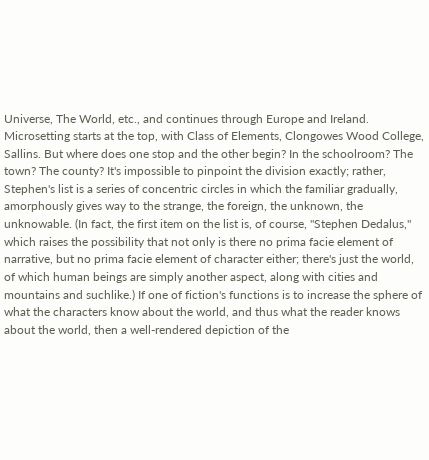Universe, The World, etc., and continues through Europe and Ireland. Microsetting starts at the top, with Class of Elements, Clongowes Wood College, Sallins. But where does one stop and the other begin? In the schoolroom? The town? The county? It's impossible to pinpoint the division exactly; rather, Stephen's list is a series of concentric circles in which the familiar gradually, amorphously gives way to the strange, the foreign, the unknown, the unknowable. (In fact, the first item on the list is, of course, "Stephen Dedalus," which raises the possibility that not only is there no prima facie element of narrative, but no prima facie element of character either; there's just the world, of which human beings are simply another aspect, along with cities and mountains and suchlike.) If one of fiction's functions is to increase the sphere of what the characters know about the world, and thus what the reader knows about the world, then a well-rendered depiction of the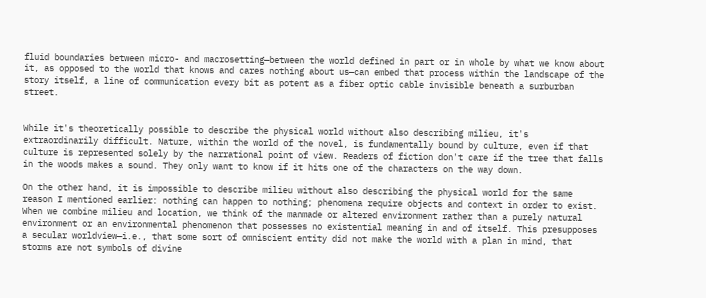fluid boundaries between micro- and macrosetting—between the world defined in part or in whole by what we know about it, as opposed to the world that knows and cares nothing about us—can embed that process within the landscape of the story itself, a line of communication every bit as potent as a fiber optic cable invisible beneath a surburban street.


While it's theoretically possible to describe the physical world without also describing milieu, it's extraordinarily difficult. Nature, within the world of the novel, is fundamentally bound by culture, even if that culture is represented solely by the narrational point of view. Readers of fiction don't care if the tree that falls in the woods makes a sound. They only want to know if it hits one of the characters on the way down.

On the other hand, it is impossible to describe milieu without also describing the physical world for the same reason I mentioned earlier: nothing can happen to nothing; phenomena require objects and context in order to exist. When we combine milieu and location, we think of the manmade or altered environment rather than a purely natural environment or an environmental phenomenon that possesses no existential meaning in and of itself. This presupposes a secular worldview—i.e., that some sort of omniscient entity did not make the world with a plan in mind, that storms are not symbols of divine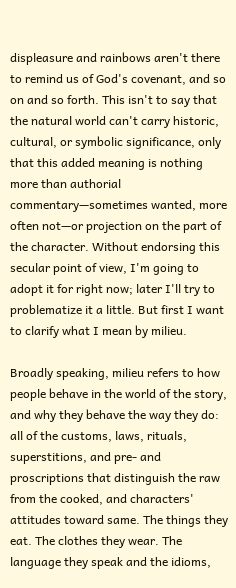displeasure and rainbows aren't there to remind us of God's covenant, and so on and so forth. This isn't to say that the natural world can't carry historic, cultural, or symbolic significance, only that this added meaning is nothing more than authorial commentary—sometimes wanted, more often not—or projection on the part of the character. Without endorsing this secular point of view, I'm going to adopt it for right now; later I'll try to problematize it a little. But first I want to clarify what I mean by milieu.

Broadly speaking, milieu refers to how people behave in the world of the story, and why they behave the way they do: all of the customs, laws, rituals, superstitions, and pre- and proscriptions that distinguish the raw from the cooked, and characters' attitudes toward same. The things they eat. The clothes they wear. The language they speak and the idioms,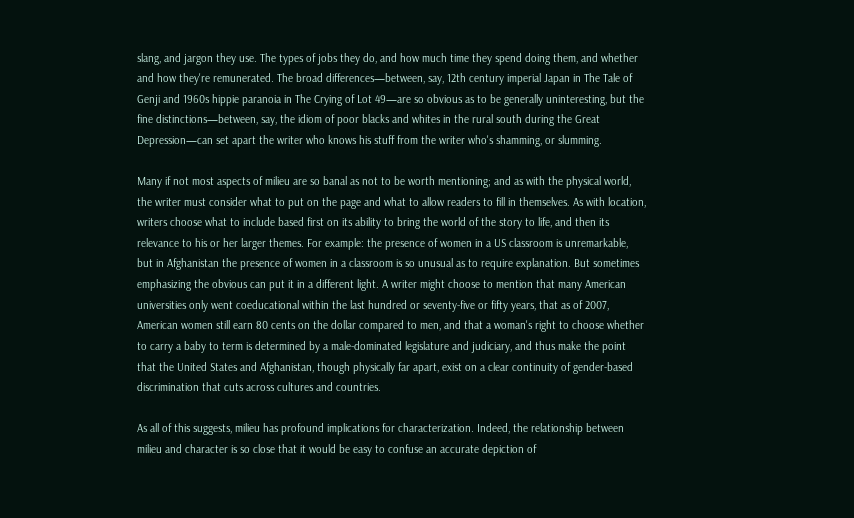slang, and jargon they use. The types of jobs they do, and how much time they spend doing them, and whether and how they're remunerated. The broad differences—between, say, 12th century imperial Japan in The Tale of Genji and 1960s hippie paranoia in The Crying of Lot 49—are so obvious as to be generally uninteresting, but the fine distinctions—between, say, the idiom of poor blacks and whites in the rural south during the Great Depression—can set apart the writer who knows his stuff from the writer who's shamming, or slumming.

Many if not most aspects of milieu are so banal as not to be worth mentioning; and as with the physical world, the writer must consider what to put on the page and what to allow readers to fill in themselves. As with location, writers choose what to include based first on its ability to bring the world of the story to life, and then its relevance to his or her larger themes. For example: the presence of women in a US classroom is unremarkable, but in Afghanistan the presence of women in a classroom is so unusual as to require explanation. But sometimes emphasizing the obvious can put it in a different light. A writer might choose to mention that many American universities only went coeducational within the last hundred or seventy-five or fifty years, that as of 2007, American women still earn 80 cents on the dollar compared to men, and that a woman's right to choose whether to carry a baby to term is determined by a male-dominated legislature and judiciary, and thus make the point that the United States and Afghanistan, though physically far apart, exist on a clear continuity of gender-based discrimination that cuts across cultures and countries.

As all of this suggests, milieu has profound implications for characterization. Indeed, the relationship between milieu and character is so close that it would be easy to confuse an accurate depiction of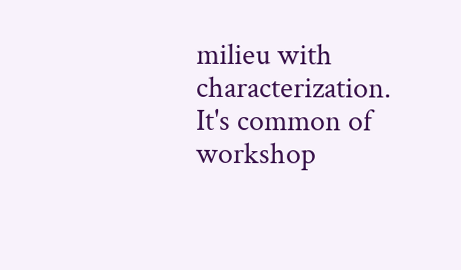milieu with characterization. It's common of workshop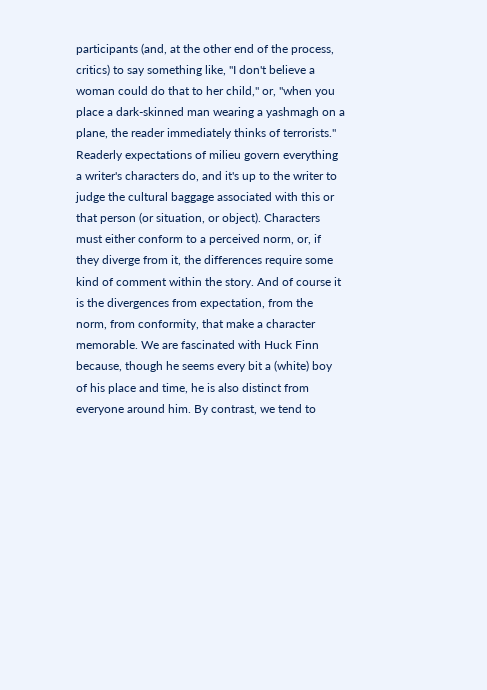participants (and, at the other end of the process, critics) to say something like, "I don't believe a woman could do that to her child," or, "when you place a dark-skinned man wearing a yashmagh on a plane, the reader immediately thinks of terrorists." Readerly expectations of milieu govern everything a writer's characters do, and it's up to the writer to judge the cultural baggage associated with this or that person (or situation, or object). Characters must either conform to a perceived norm, or, if they diverge from it, the differences require some kind of comment within the story. And of course it is the divergences from expectation, from the norm, from conformity, that make a character memorable. We are fascinated with Huck Finn because, though he seems every bit a (white) boy of his place and time, he is also distinct from everyone around him. By contrast, we tend to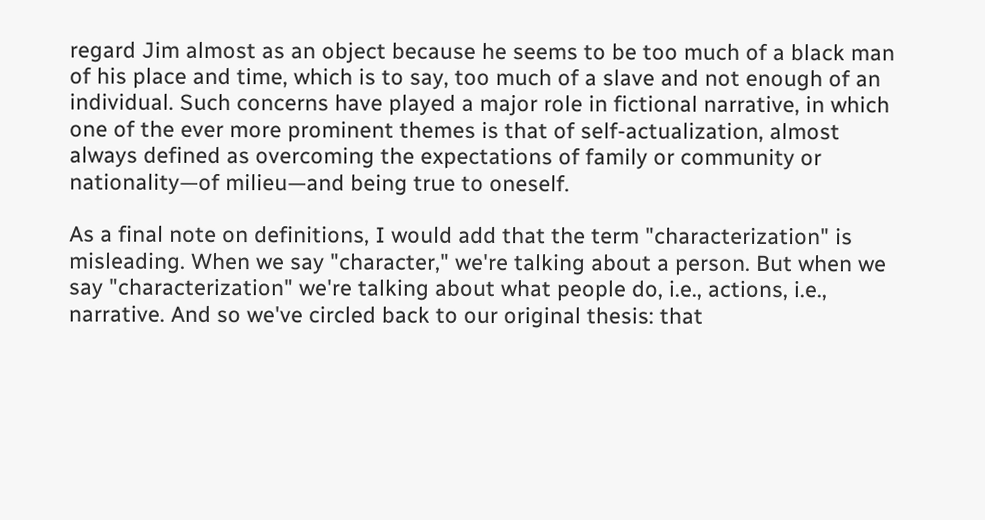regard Jim almost as an object because he seems to be too much of a black man of his place and time, which is to say, too much of a slave and not enough of an individual. Such concerns have played a major role in fictional narrative, in which one of the ever more prominent themes is that of self-actualization, almost always defined as overcoming the expectations of family or community or nationality—of milieu—and being true to oneself.

As a final note on definitions, I would add that the term "characterization" is misleading. When we say "character," we're talking about a person. But when we say "characterization" we're talking about what people do, i.e., actions, i.e., narrative. And so we've circled back to our original thesis: that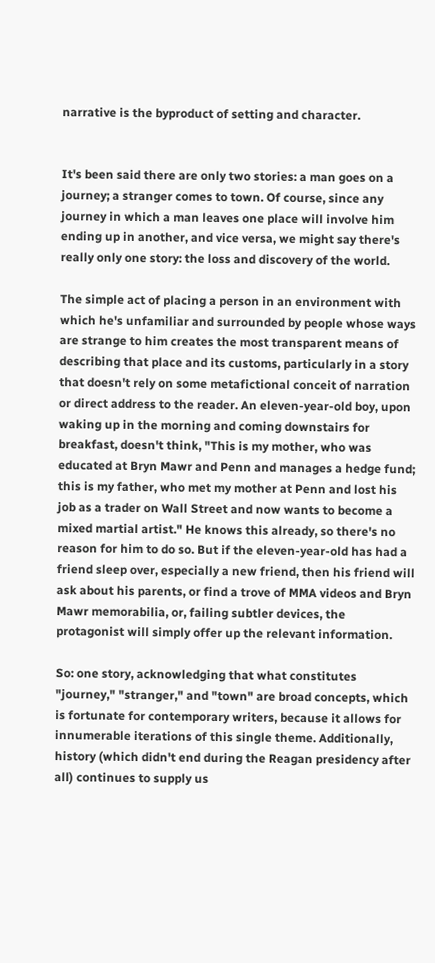narrative is the byproduct of setting and character.


It's been said there are only two stories: a man goes on a journey; a stranger comes to town. Of course, since any journey in which a man leaves one place will involve him ending up in another, and vice versa, we might say there's really only one story: the loss and discovery of the world.

The simple act of placing a person in an environment with which he's unfamiliar and surrounded by people whose ways are strange to him creates the most transparent means of describing that place and its customs, particularly in a story that doesn't rely on some metafictional conceit of narration or direct address to the reader. An eleven-year-old boy, upon waking up in the morning and coming downstairs for breakfast, doesn't think, "This is my mother, who was educated at Bryn Mawr and Penn and manages a hedge fund; this is my father, who met my mother at Penn and lost his job as a trader on Wall Street and now wants to become a mixed martial artist." He knows this already, so there's no reason for him to do so. But if the eleven-year-old has had a friend sleep over, especially a new friend, then his friend will ask about his parents, or find a trove of MMA videos and Bryn Mawr memorabilia, or, failing subtler devices, the protagonist will simply offer up the relevant information.

So: one story, acknowledging that what constitutes "journey," "stranger," and "town" are broad concepts, which is fortunate for contemporary writers, because it allows for innumerable iterations of this single theme. Additionally, history (which didn't end during the Reagan presidency after all) continues to supply us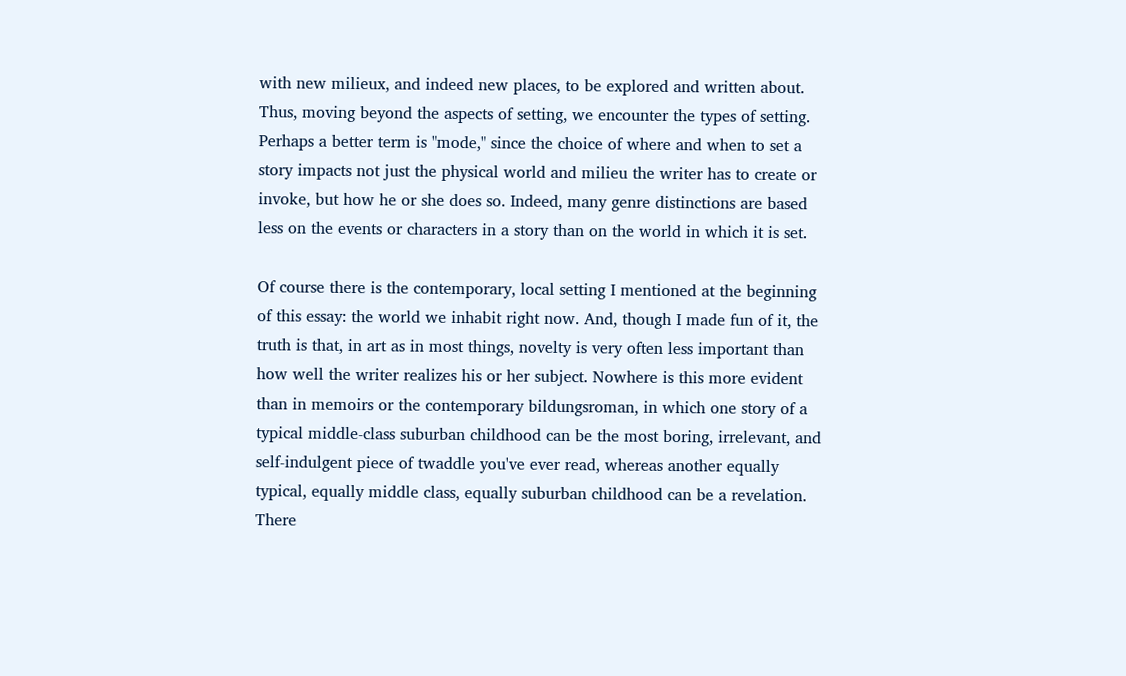with new milieux, and indeed new places, to be explored and written about. Thus, moving beyond the aspects of setting, we encounter the types of setting. Perhaps a better term is "mode," since the choice of where and when to set a story impacts not just the physical world and milieu the writer has to create or invoke, but how he or she does so. Indeed, many genre distinctions are based less on the events or characters in a story than on the world in which it is set.

Of course there is the contemporary, local setting I mentioned at the beginning of this essay: the world we inhabit right now. And, though I made fun of it, the truth is that, in art as in most things, novelty is very often less important than how well the writer realizes his or her subject. Nowhere is this more evident than in memoirs or the contemporary bildungsroman, in which one story of a typical middle-class suburban childhood can be the most boring, irrelevant, and self-indulgent piece of twaddle you've ever read, whereas another equally typical, equally middle class, equally suburban childhood can be a revelation. There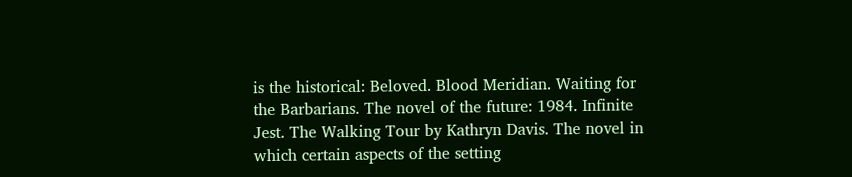is the historical: Beloved. Blood Meridian. Waiting for the Barbarians. The novel of the future: 1984. Infinite Jest. The Walking Tour by Kathryn Davis. The novel in which certain aspects of the setting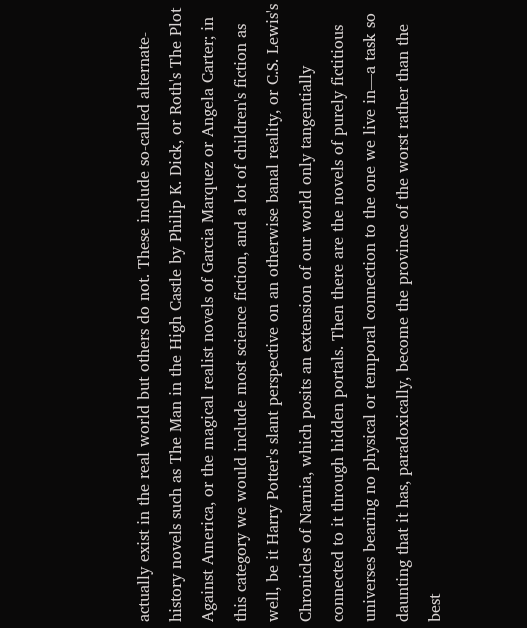actually exist in the real world but others do not. These include so-called alternate-history novels such as The Man in the High Castle by Philip K. Dick, or Roth's The Plot Against America, or the magical realist novels of Garcia Marquez or Angela Carter; in this category we would include most science fiction, and a lot of children's fiction as well, be it Harry Potter's slant perspective on an otherwise banal reality, or C.S. Lewis's Chronicles of Narnia, which posits an extension of our world only tangentially connected to it through hidden portals. Then there are the novels of purely fictitious universes bearing no physical or temporal connection to the one we live in—a task so daunting that it has, paradoxically, become the province of the worst rather than the best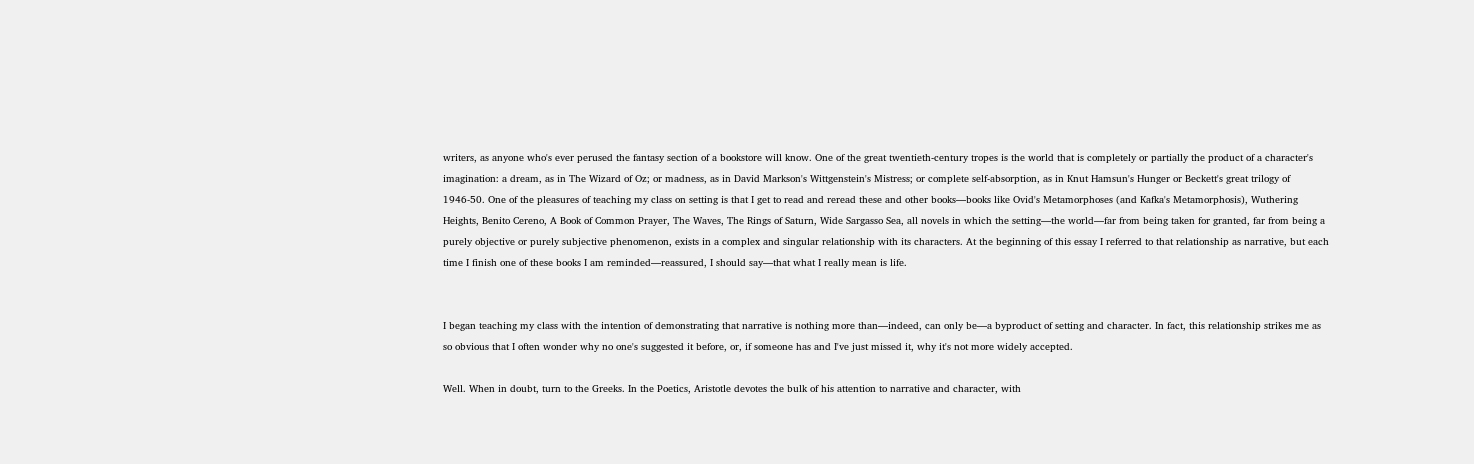writers, as anyone who's ever perused the fantasy section of a bookstore will know. One of the great twentieth-century tropes is the world that is completely or partially the product of a character's imagination: a dream, as in The Wizard of Oz; or madness, as in David Markson's Wittgenstein's Mistress; or complete self-absorption, as in Knut Hamsun's Hunger or Beckett's great trilogy of 1946-50. One of the pleasures of teaching my class on setting is that I get to read and reread these and other books—books like Ovid's Metamorphoses (and Kafka's Metamorphosis), Wuthering Heights, Benito Cereno, A Book of Common Prayer, The Waves, The Rings of Saturn, Wide Sargasso Sea, all novels in which the setting—the world—far from being taken for granted, far from being a purely objective or purely subjective phenomenon, exists in a complex and singular relationship with its characters. At the beginning of this essay I referred to that relationship as narrative, but each time I finish one of these books I am reminded—reassured, I should say—that what I really mean is life.


I began teaching my class with the intention of demonstrating that narrative is nothing more than—indeed, can only be—a byproduct of setting and character. In fact, this relationship strikes me as so obvious that I often wonder why no one's suggested it before, or, if someone has and I've just missed it, why it's not more widely accepted.

Well. When in doubt, turn to the Greeks. In the Poetics, Aristotle devotes the bulk of his attention to narrative and character, with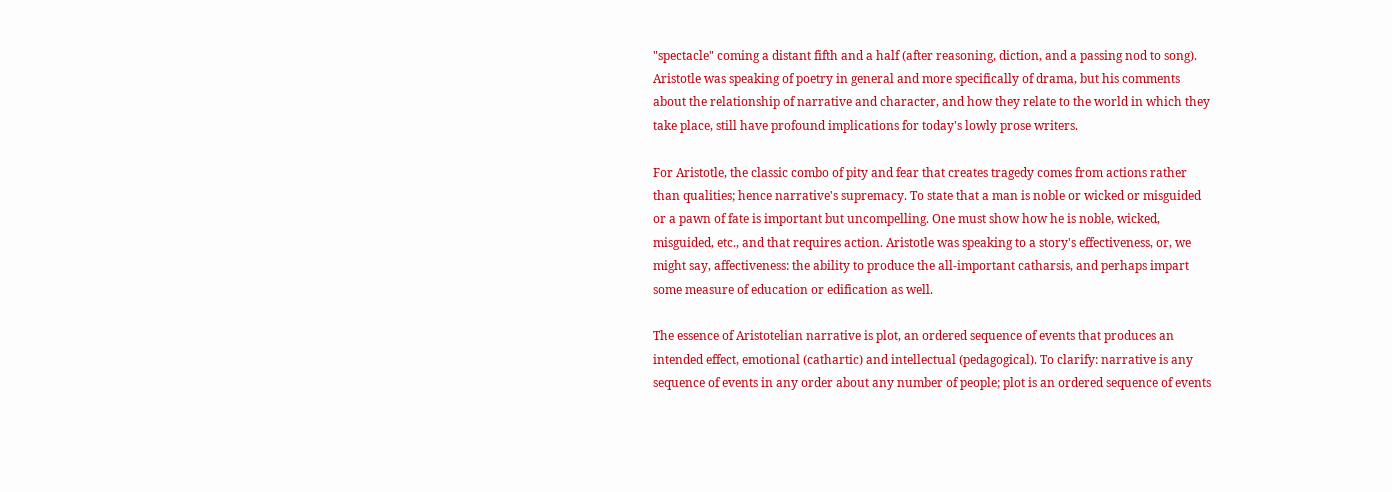"spectacle" coming a distant fifth and a half (after reasoning, diction, and a passing nod to song). Aristotle was speaking of poetry in general and more specifically of drama, but his comments about the relationship of narrative and character, and how they relate to the world in which they take place, still have profound implications for today's lowly prose writers.

For Aristotle, the classic combo of pity and fear that creates tragedy comes from actions rather than qualities; hence narrative's supremacy. To state that a man is noble or wicked or misguided or a pawn of fate is important but uncompelling. One must show how he is noble, wicked, misguided, etc., and that requires action. Aristotle was speaking to a story's effectiveness, or, we might say, affectiveness: the ability to produce the all-important catharsis, and perhaps impart some measure of education or edification as well.

The essence of Aristotelian narrative is plot, an ordered sequence of events that produces an intended effect, emotional (cathartic) and intellectual (pedagogical). To clarify: narrative is any sequence of events in any order about any number of people; plot is an ordered sequence of events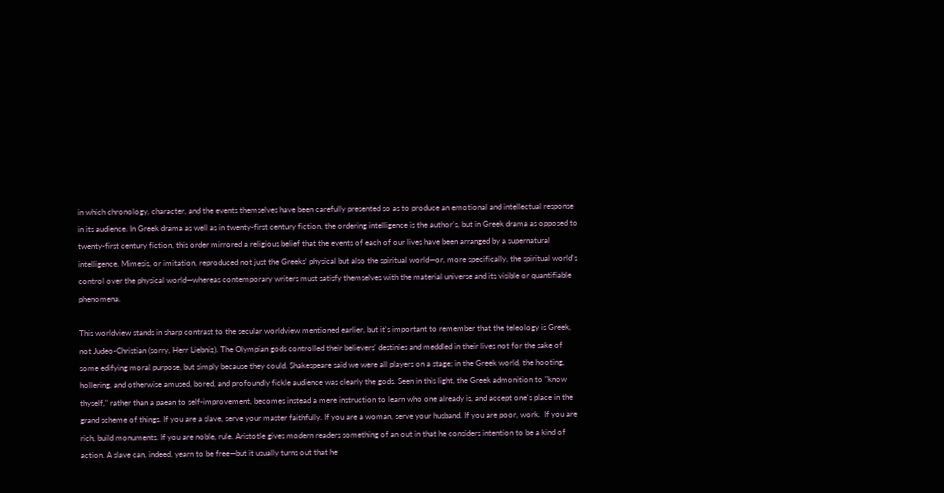in which chronology, character, and the events themselves have been carefully presented so as to produce an emotional and intellectual response in its audience. In Greek drama as well as in twenty-first century fiction, the ordering intelligence is the author's, but in Greek drama as opposed to twenty-first century fiction, this order mirrored a religious belief that the events of each of our lives have been arranged by a supernatural intelligence. Mimesis, or imitation, reproduced not just the Greeks' physical but also the spiritual world—or, more specifically, the spiritual world's control over the physical world—whereas contemporary writers must satisfy themselves with the material universe and its visible or quantifiable phenomena.

This worldview stands in sharp contrast to the secular worldview mentioned earlier, but it's important to remember that the teleology is Greek, not Judeo-Christian (sorry, Herr Liebniz). The Olympian gods controlled their believers' destinies and meddled in their lives not for the sake of some edifying moral purpose, but simply because they could. Shakespeare said we were all players on a stage; in the Greek world, the hooting, hollering, and otherwise amused, bored, and profoundly fickle audience was clearly the gods. Seen in this light, the Greek admonition to "know thyself," rather than a paean to self-improvement, becomes instead a mere instruction to learn who one already is, and accept one's place in the grand scheme of things. If you are a slave, serve your master faithfully. If you are a woman, serve your husband. If you are poor, work.  If you are rich, build monuments. If you are noble, rule. Aristotle gives modern readers something of an out in that he considers intention to be a kind of action. A slave can, indeed, yearn to be free—but it usually turns out that he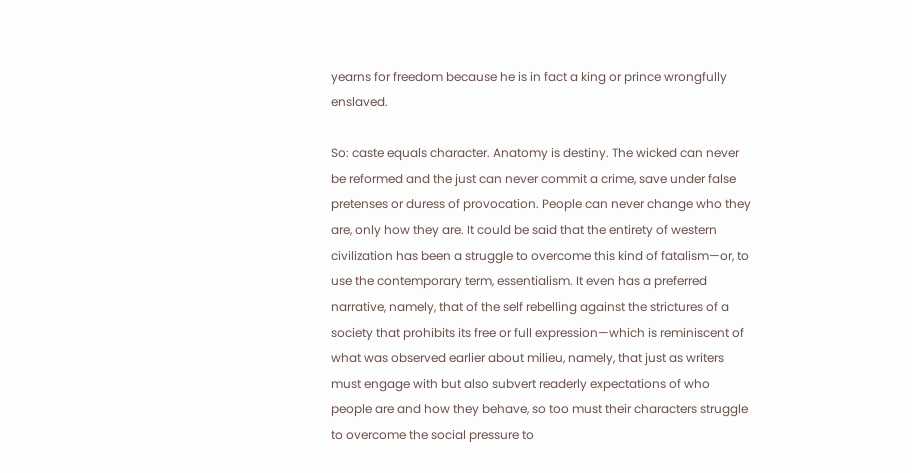yearns for freedom because he is in fact a king or prince wrongfully enslaved.

So: caste equals character. Anatomy is destiny. The wicked can never be reformed and the just can never commit a crime, save under false pretenses or duress of provocation. People can never change who they are, only how they are. It could be said that the entirety of western civilization has been a struggle to overcome this kind of fatalism—or, to use the contemporary term, essentialism. It even has a preferred narrative, namely, that of the self rebelling against the strictures of a society that prohibits its free or full expression—which is reminiscent of what was observed earlier about milieu, namely, that just as writers must engage with but also subvert readerly expectations of who people are and how they behave, so too must their characters struggle to overcome the social pressure to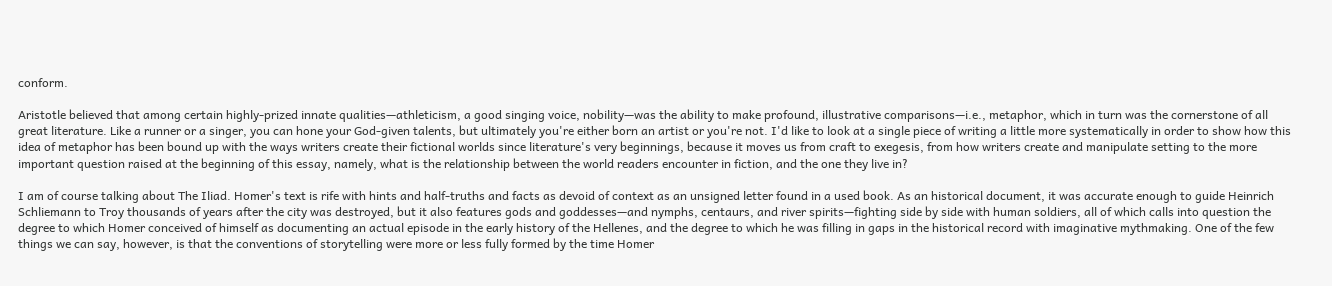conform.

Aristotle believed that among certain highly-prized innate qualities—athleticism, a good singing voice, nobility—was the ability to make profound, illustrative comparisons—i.e., metaphor, which in turn was the cornerstone of all great literature. Like a runner or a singer, you can hone your God-given talents, but ultimately you're either born an artist or you're not. I'd like to look at a single piece of writing a little more systematically in order to show how this idea of metaphor has been bound up with the ways writers create their fictional worlds since literature's very beginnings, because it moves us from craft to exegesis, from how writers create and manipulate setting to the more important question raised at the beginning of this essay, namely, what is the relationship between the world readers encounter in fiction, and the one they live in?

I am of course talking about The Iliad. Homer's text is rife with hints and half-truths and facts as devoid of context as an unsigned letter found in a used book. As an historical document, it was accurate enough to guide Heinrich Schliemann to Troy thousands of years after the city was destroyed, but it also features gods and goddesses—and nymphs, centaurs, and river spirits—fighting side by side with human soldiers, all of which calls into question the degree to which Homer conceived of himself as documenting an actual episode in the early history of the Hellenes, and the degree to which he was filling in gaps in the historical record with imaginative mythmaking. One of the few things we can say, however, is that the conventions of storytelling were more or less fully formed by the time Homer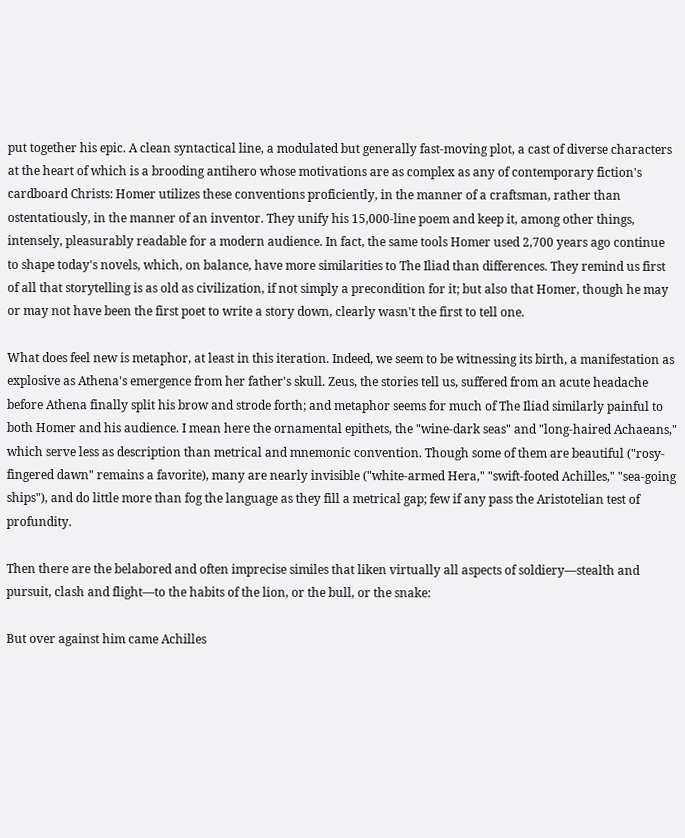put together his epic. A clean syntactical line, a modulated but generally fast-moving plot, a cast of diverse characters at the heart of which is a brooding antihero whose motivations are as complex as any of contemporary fiction's cardboard Christs: Homer utilizes these conventions proficiently, in the manner of a craftsman, rather than ostentatiously, in the manner of an inventor. They unify his 15,000-line poem and keep it, among other things, intensely, pleasurably readable for a modern audience. In fact, the same tools Homer used 2,700 years ago continue to shape today's novels, which, on balance, have more similarities to The Iliad than differences. They remind us first of all that storytelling is as old as civilization, if not simply a precondition for it; but also that Homer, though he may or may not have been the first poet to write a story down, clearly wasn't the first to tell one.

What does feel new is metaphor, at least in this iteration. Indeed, we seem to be witnessing its birth, a manifestation as explosive as Athena's emergence from her father's skull. Zeus, the stories tell us, suffered from an acute headache before Athena finally split his brow and strode forth; and metaphor seems for much of The Iliad similarly painful to both Homer and his audience. I mean here the ornamental epithets, the "wine-dark seas" and "long-haired Achaeans," which serve less as description than metrical and mnemonic convention. Though some of them are beautiful ("rosy-fingered dawn" remains a favorite), many are nearly invisible ("white-armed Hera," "swift-footed Achilles," "sea-going ships"), and do little more than fog the language as they fill a metrical gap; few if any pass the Aristotelian test of profundity.

Then there are the belabored and often imprecise similes that liken virtually all aspects of soldiery—stealth and pursuit, clash and flight—to the habits of the lion, or the bull, or the snake:

But over against him came Achilles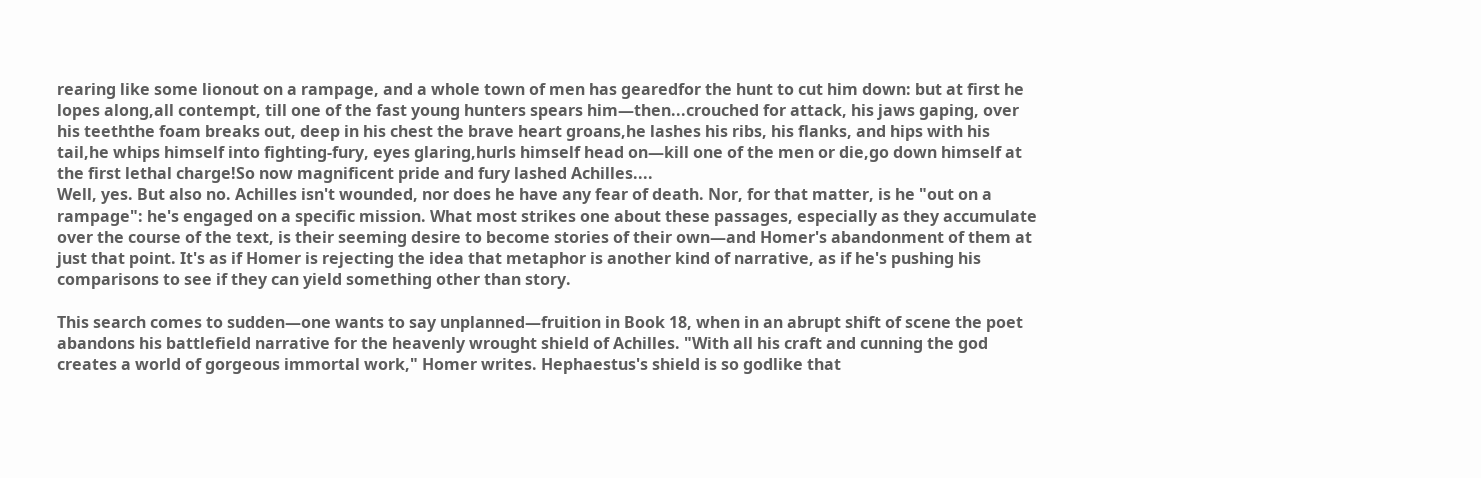rearing like some lionout on a rampage, and a whole town of men has gearedfor the hunt to cut him down: but at first he lopes along,all contempt, till one of the fast young hunters spears him—then...crouched for attack, his jaws gaping, over his teeththe foam breaks out, deep in his chest the brave heart groans,he lashes his ribs, his flanks, and hips with his tail,he whips himself into fighting-fury, eyes glaring,hurls himself head on—kill one of the men or die,go down himself at the first lethal charge!So now magnificent pride and fury lashed Achilles....
Well, yes. But also no. Achilles isn't wounded, nor does he have any fear of death. Nor, for that matter, is he "out on a rampage": he's engaged on a specific mission. What most strikes one about these passages, especially as they accumulate over the course of the text, is their seeming desire to become stories of their own—and Homer's abandonment of them at just that point. It's as if Homer is rejecting the idea that metaphor is another kind of narrative, as if he's pushing his comparisons to see if they can yield something other than story.

This search comes to sudden—one wants to say unplanned—fruition in Book 18, when in an abrupt shift of scene the poet abandons his battlefield narrative for the heavenly wrought shield of Achilles. "With all his craft and cunning the god creates a world of gorgeous immortal work," Homer writes. Hephaestus's shield is so godlike that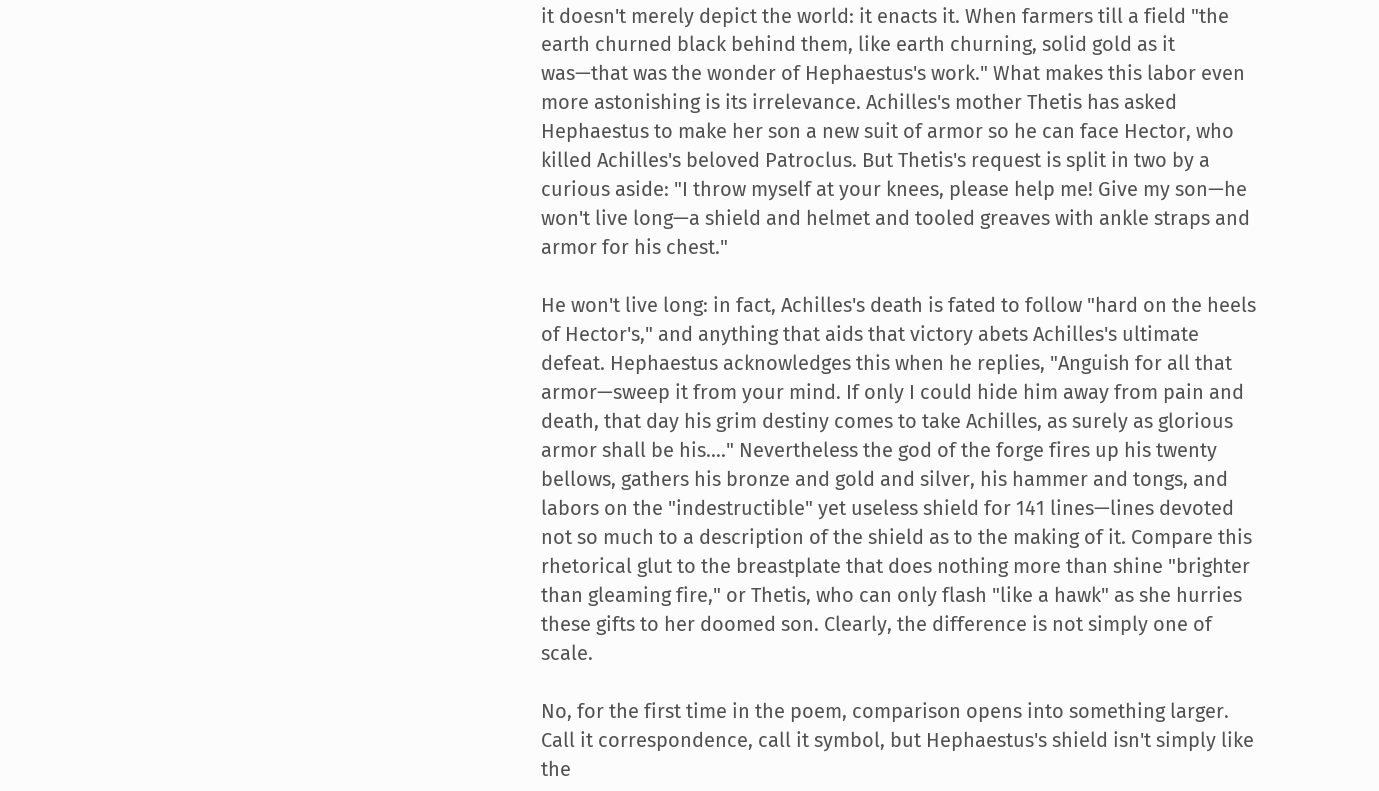it doesn't merely depict the world: it enacts it. When farmers till a field "the earth churned black behind them, like earth churning, solid gold as it was—that was the wonder of Hephaestus's work." What makes this labor even more astonishing is its irrelevance. Achilles's mother Thetis has asked Hephaestus to make her son a new suit of armor so he can face Hector, who killed Achilles's beloved Patroclus. But Thetis's request is split in two by a curious aside: "I throw myself at your knees, please help me! Give my son—he won't live long—a shield and helmet and tooled greaves with ankle straps and armor for his chest."

He won't live long: in fact, Achilles's death is fated to follow "hard on the heels of Hector's," and anything that aids that victory abets Achilles's ultimate defeat. Hephaestus acknowledges this when he replies, "Anguish for all that armor—sweep it from your mind. If only I could hide him away from pain and death, that day his grim destiny comes to take Achilles, as surely as glorious armor shall be his...." Nevertheless the god of the forge fires up his twenty bellows, gathers his bronze and gold and silver, his hammer and tongs, and labors on the "indestructible" yet useless shield for 141 lines—lines devoted not so much to a description of the shield as to the making of it. Compare this rhetorical glut to the breastplate that does nothing more than shine "brighter than gleaming fire," or Thetis, who can only flash "like a hawk" as she hurries these gifts to her doomed son. Clearly, the difference is not simply one of scale.

No, for the first time in the poem, comparison opens into something larger. Call it correspondence, call it symbol, but Hephaestus's shield isn't simply like the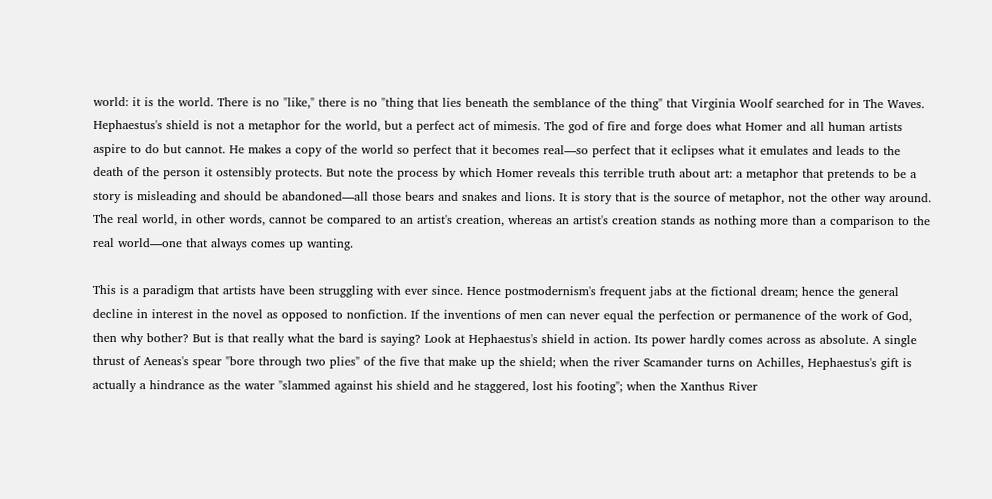world: it is the world. There is no "like," there is no "thing that lies beneath the semblance of the thing" that Virginia Woolf searched for in The Waves. Hephaestus's shield is not a metaphor for the world, but a perfect act of mimesis. The god of fire and forge does what Homer and all human artists aspire to do but cannot. He makes a copy of the world so perfect that it becomes real—so perfect that it eclipses what it emulates and leads to the death of the person it ostensibly protects. But note the process by which Homer reveals this terrible truth about art: a metaphor that pretends to be a story is misleading and should be abandoned—all those bears and snakes and lions. It is story that is the source of metaphor, not the other way around. The real world, in other words, cannot be compared to an artist's creation, whereas an artist's creation stands as nothing more than a comparison to the real world—one that always comes up wanting.

This is a paradigm that artists have been struggling with ever since. Hence postmodernism's frequent jabs at the fictional dream; hence the general decline in interest in the novel as opposed to nonfiction. If the inventions of men can never equal the perfection or permanence of the work of God, then why bother? But is that really what the bard is saying? Look at Hephaestus's shield in action. Its power hardly comes across as absolute. A single thrust of Aeneas's spear "bore through two plies" of the five that make up the shield; when the river Scamander turns on Achilles, Hephaestus's gift is actually a hindrance as the water "slammed against his shield and he staggered, lost his footing"; when the Xanthus River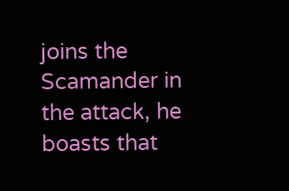joins the Scamander in the attack, he boasts that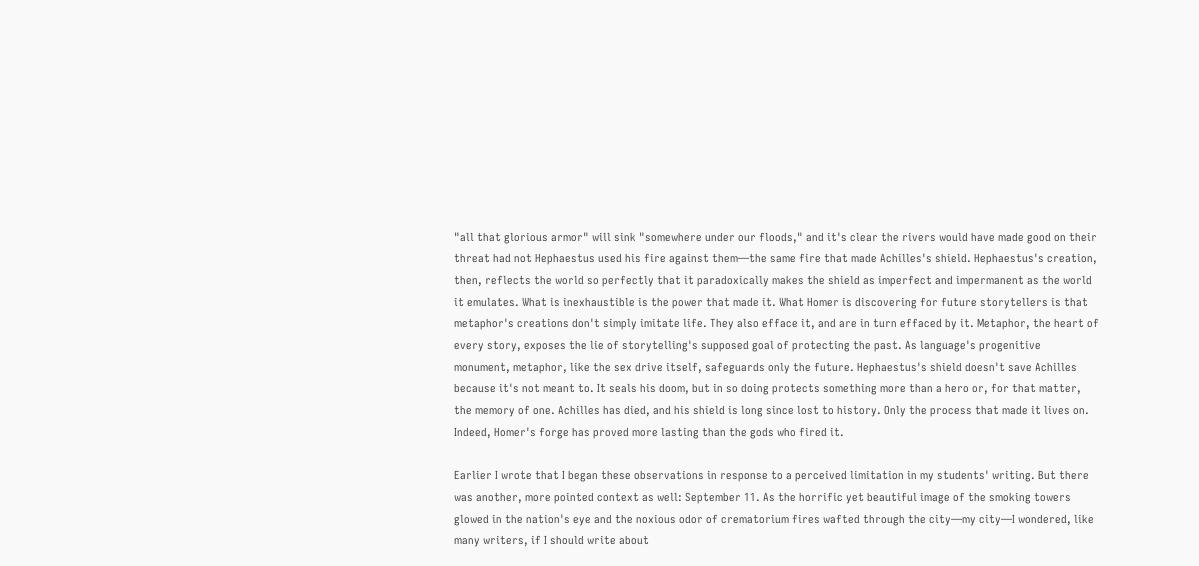"all that glorious armor" will sink "somewhere under our floods," and it's clear the rivers would have made good on their threat had not Hephaestus used his fire against them—the same fire that made Achilles's shield. Hephaestus's creation, then, reflects the world so perfectly that it paradoxically makes the shield as imperfect and impermanent as the world it emulates. What is inexhaustible is the power that made it. What Homer is discovering for future storytellers is that metaphor's creations don't simply imitate life. They also efface it, and are in turn effaced by it. Metaphor, the heart of every story, exposes the lie of storytelling's supposed goal of protecting the past. As language's progenitive monument, metaphor, like the sex drive itself, safeguards only the future. Hephaestus's shield doesn't save Achilles because it's not meant to. It seals his doom, but in so doing protects something more than a hero or, for that matter, the memory of one. Achilles has died, and his shield is long since lost to history. Only the process that made it lives on. Indeed, Homer's forge has proved more lasting than the gods who fired it.

Earlier I wrote that I began these observations in response to a perceived limitation in my students' writing. But there was another, more pointed context as well: September 11. As the horrific yet beautiful image of the smoking towers glowed in the nation's eye and the noxious odor of crematorium fires wafted through the city—my city—I wondered, like many writers, if I should write about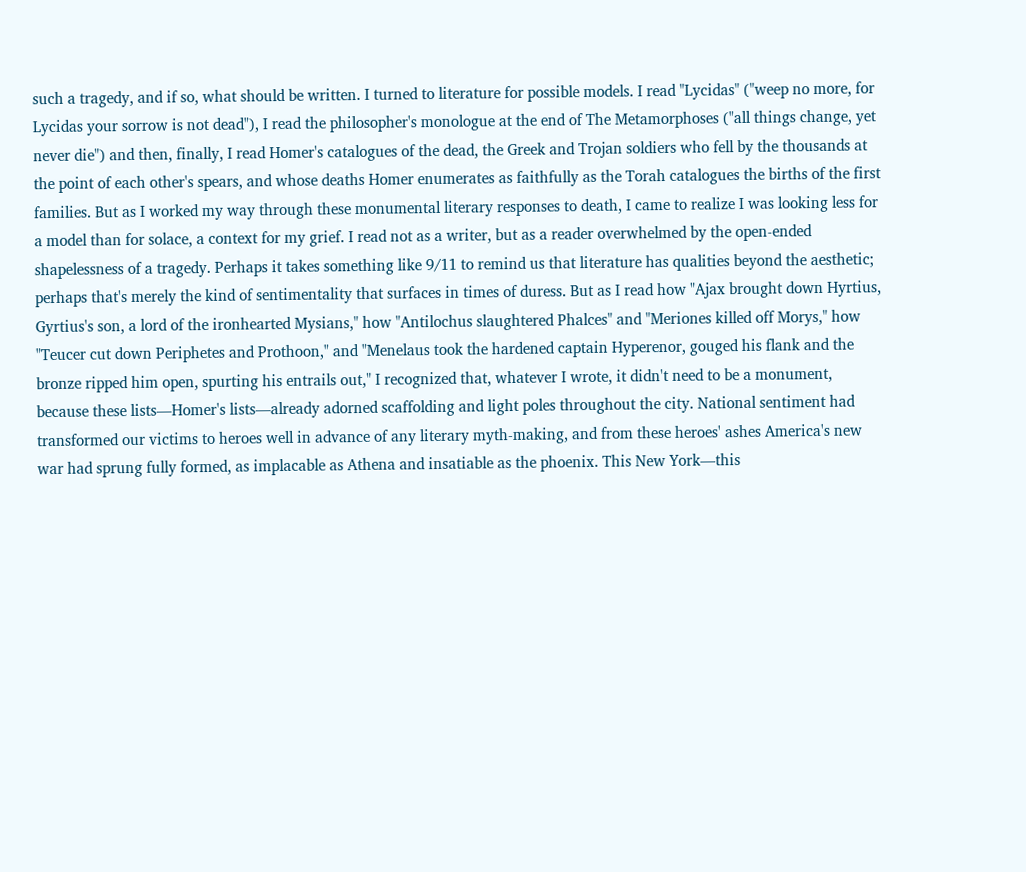such a tragedy, and if so, what should be written. I turned to literature for possible models. I read "Lycidas" ("weep no more, for Lycidas your sorrow is not dead"), I read the philosopher's monologue at the end of The Metamorphoses ("all things change, yet never die") and then, finally, I read Homer's catalogues of the dead, the Greek and Trojan soldiers who fell by the thousands at the point of each other's spears, and whose deaths Homer enumerates as faithfully as the Torah catalogues the births of the first families. But as I worked my way through these monumental literary responses to death, I came to realize I was looking less for a model than for solace, a context for my grief. I read not as a writer, but as a reader overwhelmed by the open-ended shapelessness of a tragedy. Perhaps it takes something like 9/11 to remind us that literature has qualities beyond the aesthetic; perhaps that's merely the kind of sentimentality that surfaces in times of duress. But as I read how "Ajax brought down Hyrtius, Gyrtius's son, a lord of the ironhearted Mysians," how "Antilochus slaughtered Phalces" and "Meriones killed off Morys," how "Teucer cut down Periphetes and Prothoon," and "Menelaus took the hardened captain Hyperenor, gouged his flank and the bronze ripped him open, spurting his entrails out," I recognized that, whatever I wrote, it didn't need to be a monument, because these lists—Homer's lists—already adorned scaffolding and light poles throughout the city. National sentiment had transformed our victims to heroes well in advance of any literary myth-making, and from these heroes' ashes America's new war had sprung fully formed, as implacable as Athena and insatiable as the phoenix. This New York—this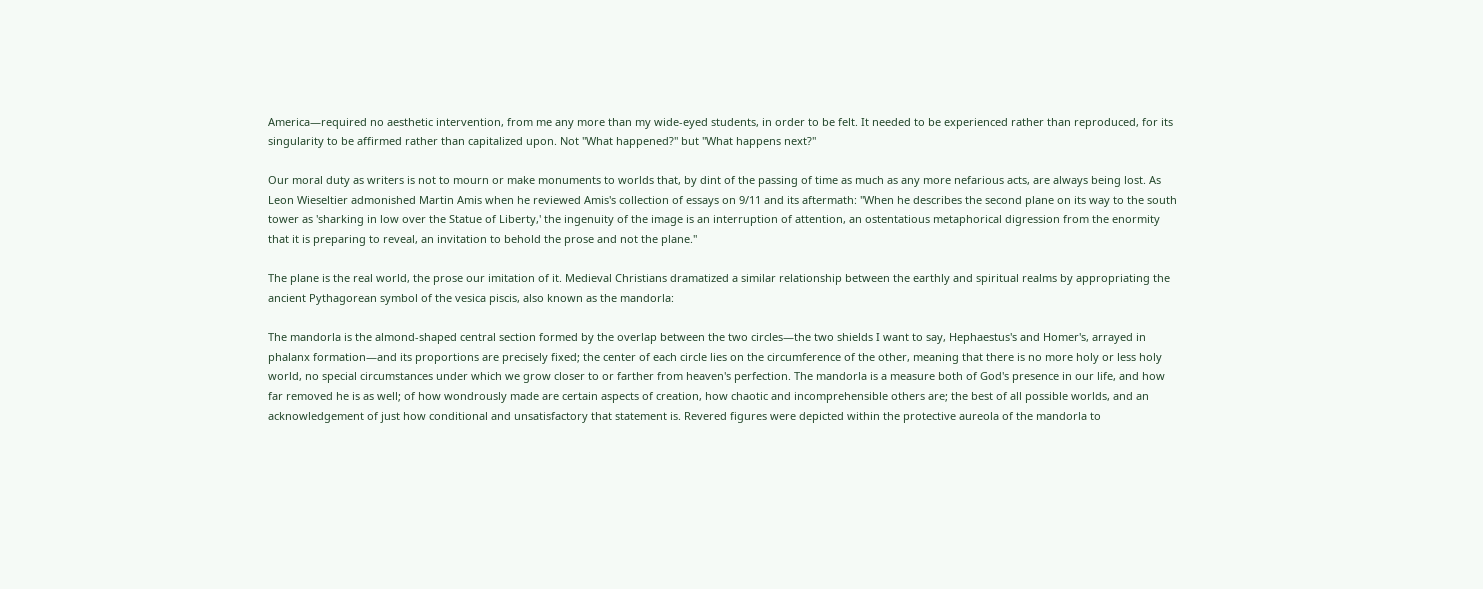America—required no aesthetic intervention, from me any more than my wide-eyed students, in order to be felt. It needed to be experienced rather than reproduced, for its singularity to be affirmed rather than capitalized upon. Not "What happened?" but "What happens next?"

Our moral duty as writers is not to mourn or make monuments to worlds that, by dint of the passing of time as much as any more nefarious acts, are always being lost. As Leon Wieseltier admonished Martin Amis when he reviewed Amis's collection of essays on 9/11 and its aftermath: "When he describes the second plane on its way to the south tower as 'sharking in low over the Statue of Liberty,' the ingenuity of the image is an interruption of attention, an ostentatious metaphorical digression from the enormity that it is preparing to reveal, an invitation to behold the prose and not the plane."

The plane is the real world, the prose our imitation of it. Medieval Christians dramatized a similar relationship between the earthly and spiritual realms by appropriating the ancient Pythagorean symbol of the vesica piscis, also known as the mandorla:

The mandorla is the almond-shaped central section formed by the overlap between the two circles—the two shields I want to say, Hephaestus's and Homer's, arrayed in phalanx formation—and its proportions are precisely fixed; the center of each circle lies on the circumference of the other, meaning that there is no more holy or less holy world, no special circumstances under which we grow closer to or farther from heaven's perfection. The mandorla is a measure both of God's presence in our life, and how far removed he is as well; of how wondrously made are certain aspects of creation, how chaotic and incomprehensible others are; the best of all possible worlds, and an acknowledgement of just how conditional and unsatisfactory that statement is. Revered figures were depicted within the protective aureola of the mandorla to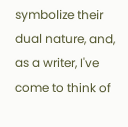symbolize their dual nature, and, as a writer, I've come to think of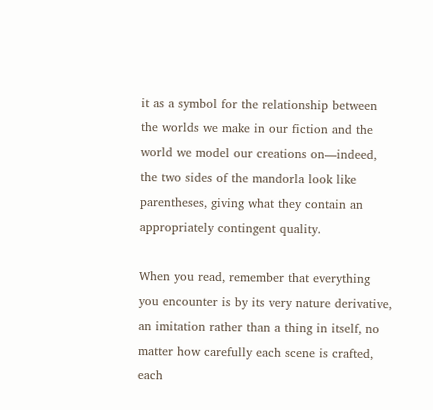it as a symbol for the relationship between the worlds we make in our fiction and the world we model our creations on—indeed, the two sides of the mandorla look like parentheses, giving what they contain an appropriately contingent quality.

When you read, remember that everything you encounter is by its very nature derivative, an imitation rather than a thing in itself, no matter how carefully each scene is crafted, each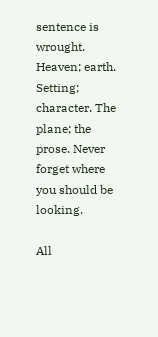sentence is wrought. Heaven; earth. Setting; character. The plane; the prose. Never forget where you should be looking.

All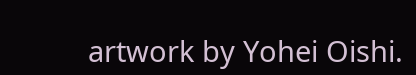artwork by Yohei Oishi.